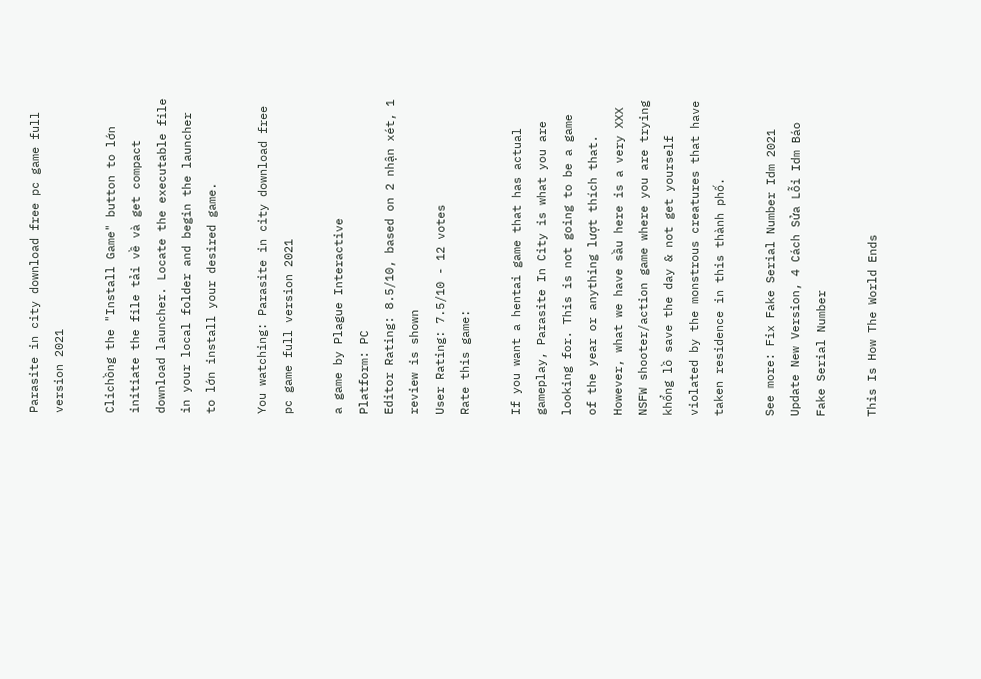Parasite in city download free pc game full version 2021

Clichồng the "Install Game" button to lớn initiate the file tải về và get compact download launcher. Locate the executable file in your local folder and begin the launcher to lớn install your desired game.

You watching: Parasite in city download free pc game full version 2021

a game by Plague Interactive
Platform: PC
Editor Rating: 8.5/10, based on 2 nhận xét, 1 review is shown
User Rating: 7.5/10 - 12 votes
Rate this game:

If you want a hentai game that has actual gameplay, Parasite In City is what you are looking for. This is not going to be a game of the year or anything lượt thích that. However, what we have sầu here is a very XXX NSFW shooter/action game where you are trying khổng lồ save the day & not get yourself violated by the monstrous creatures that have taken residence in this thành phố.

See more: Fix Fake Serial Number Idm 2021 Update New Version, 4 Cách Sửa Lỗi Idm Báo Fake Serial Number

This Is How The World Ends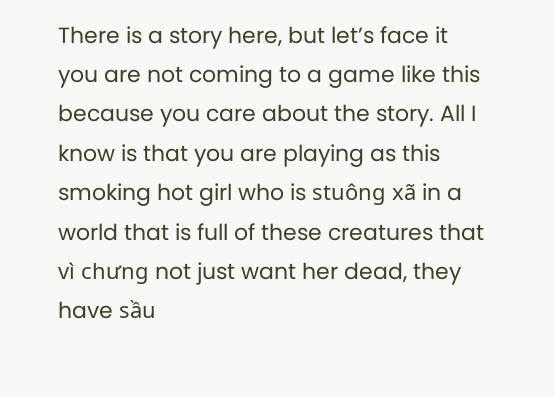There is a story here, but let’s face it you are not coming to a game like this because you care about the story. All I know is that you are playing as this smoking hot girl who is stuông xã in a world that is full of these creatures that vì chưng not just want her dead, they have sầu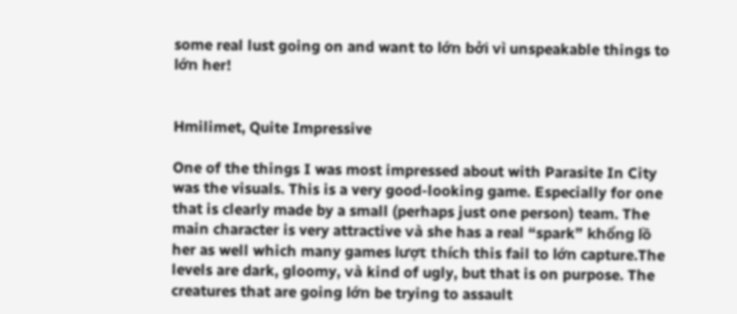some real lust going on and want to lớn bởi vì unspeakable things to lớn her!


Hmilimet, Quite Impressive

One of the things I was most impressed about with Parasite In City was the visuals. This is a very good-looking game. Especially for one that is clearly made by a small (perhaps just one person) team. The main character is very attractive và she has a real “spark” khổng lồ her as well which many games lượt thích this fail to lớn capture.The levels are dark, gloomy, và kind of ugly, but that is on purpose. The creatures that are going lớn be trying to assault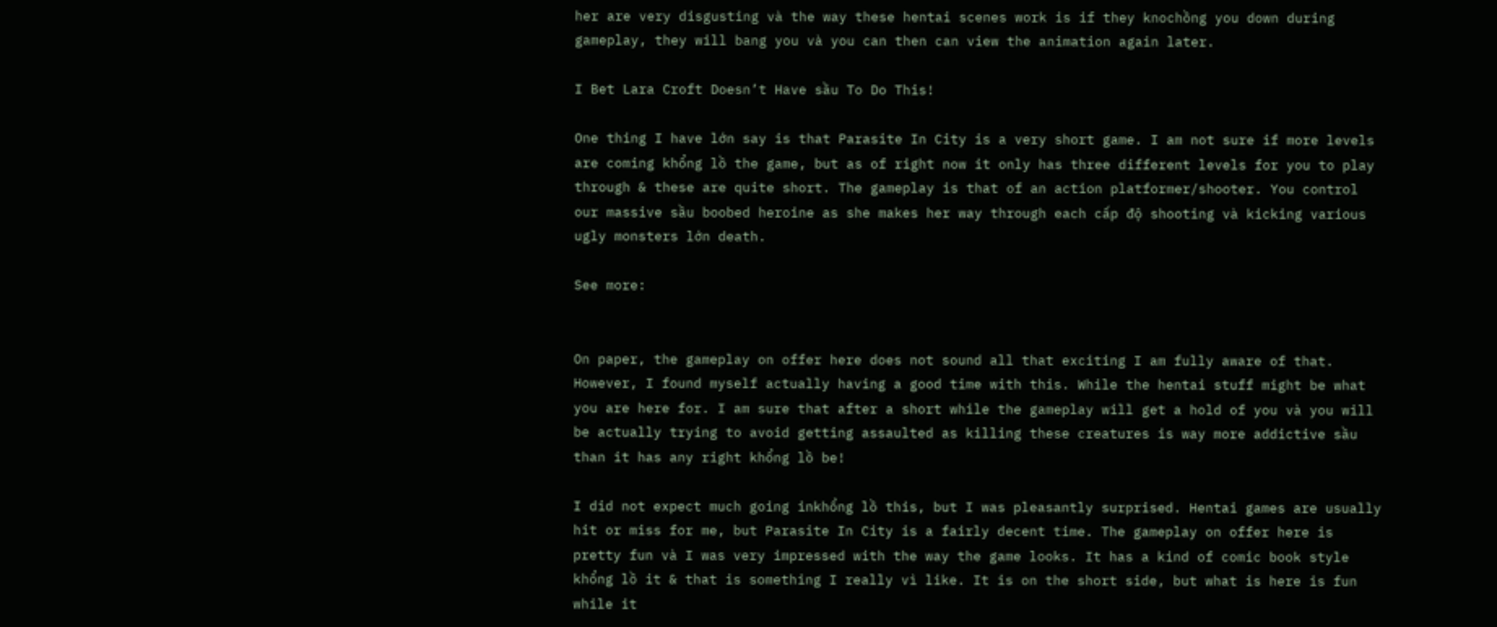her are very disgusting và the way these hentai scenes work is if they knochồng you down during gameplay, they will bang you và you can then can view the animation again later.

I Bet Lara Croft Doesn’t Have sầu To Do This!

One thing I have lớn say is that Parasite In City is a very short game. I am not sure if more levels are coming khổng lồ the game, but as of right now it only has three different levels for you to play through & these are quite short. The gameplay is that of an action platformer/shooter. You control our massive sầu boobed heroine as she makes her way through each cấp độ shooting và kicking various ugly monsters lớn death.

See more:


On paper, the gameplay on offer here does not sound all that exciting I am fully aware of that. However, I found myself actually having a good time with this. While the hentai stuff might be what you are here for. I am sure that after a short while the gameplay will get a hold of you và you will be actually trying to avoid getting assaulted as killing these creatures is way more addictive sầu than it has any right khổng lồ be!

I did not expect much going inkhổng lồ this, but I was pleasantly surprised. Hentai games are usually hit or miss for me, but Parasite In City is a fairly decent time. The gameplay on offer here is pretty fun và I was very impressed with the way the game looks. It has a kind of comic book style khổng lồ it & that is something I really vì like. It is on the short side, but what is here is fun while it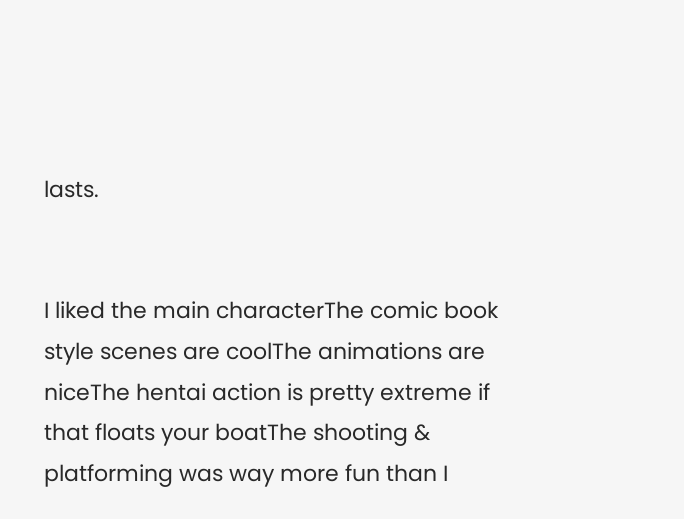lasts.


I liked the main characterThe comic book style scenes are coolThe animations are niceThe hentai action is pretty extreme if that floats your boatThe shooting & platforming was way more fun than I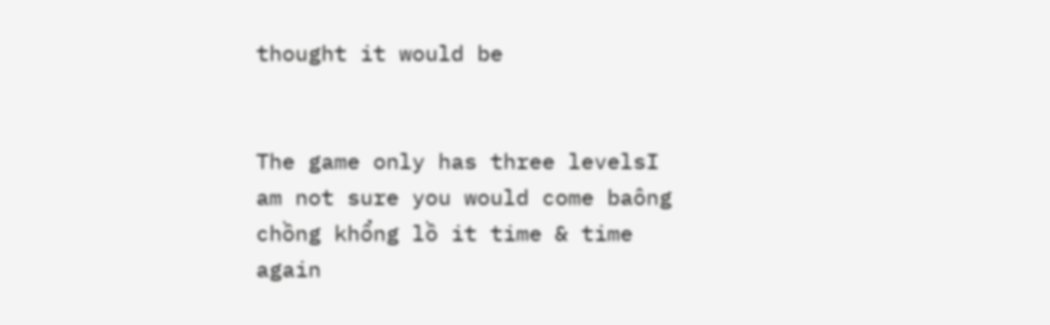thought it would be


The game only has three levelsI am not sure you would come baông chồng khổng lồ it time & time again